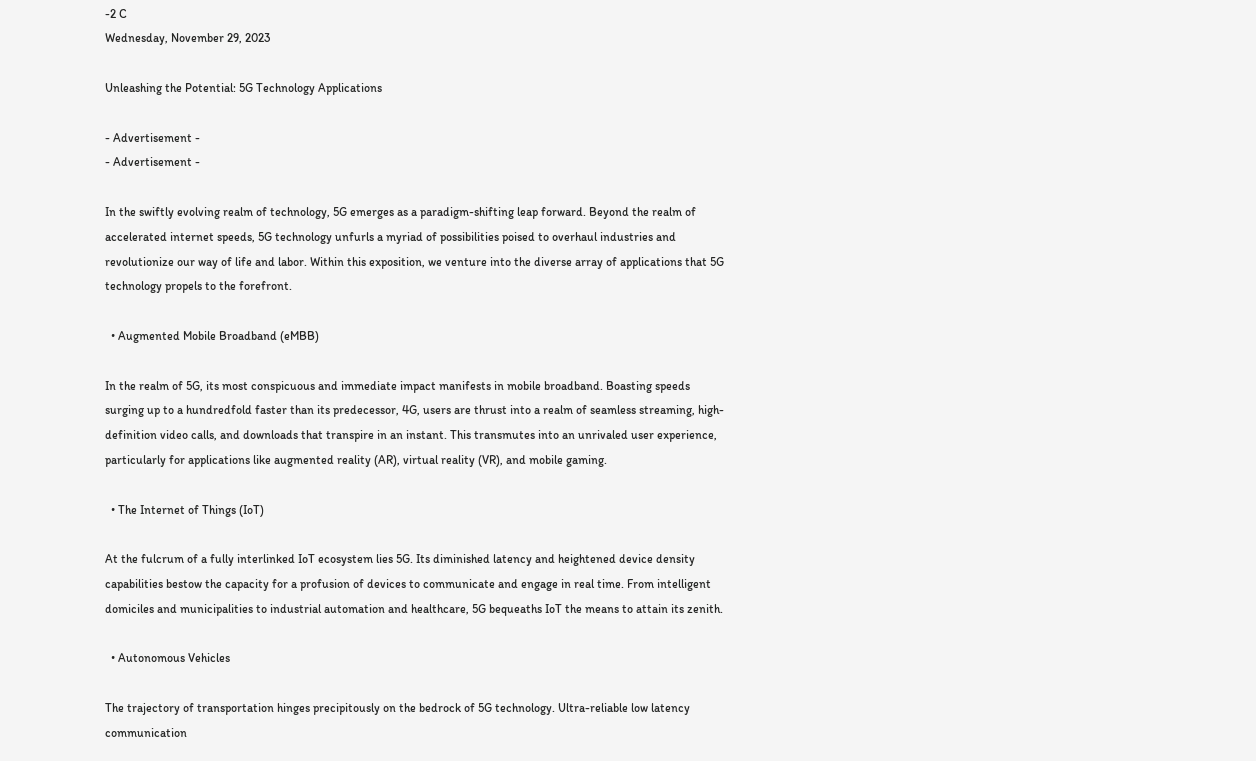-2 C
Wednesday, November 29, 2023

Unleashing the Potential: 5G Technology Applications

- Advertisement -
- Advertisement -

In the swiftly evolving realm of technology, 5G emerges as a paradigm-shifting leap forward. Beyond the realm of accelerated internet speeds, 5G technology unfurls a myriad of possibilities poised to overhaul industries and revolutionize our way of life and labor. Within this exposition, we venture into the diverse array of applications that 5G technology propels to the forefront.

  • Augmented Mobile Broadband (eMBB)

In the realm of 5G, its most conspicuous and immediate impact manifests in mobile broadband. Boasting speeds surging up to a hundredfold faster than its predecessor, 4G, users are thrust into a realm of seamless streaming, high-definition video calls, and downloads that transpire in an instant. This transmutes into an unrivaled user experience, particularly for applications like augmented reality (AR), virtual reality (VR), and mobile gaming.

  • The Internet of Things (IoT)

At the fulcrum of a fully interlinked IoT ecosystem lies 5G. Its diminished latency and heightened device density capabilities bestow the capacity for a profusion of devices to communicate and engage in real time. From intelligent domiciles and municipalities to industrial automation and healthcare, 5G bequeaths IoT the means to attain its zenith.

  • Autonomous Vehicles

The trajectory of transportation hinges precipitously on the bedrock of 5G technology. Ultra-reliable low latency communication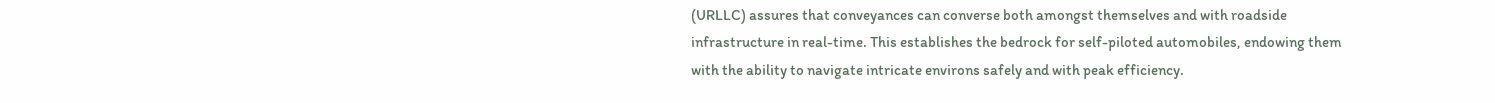(URLLC) assures that conveyances can converse both amongst themselves and with roadside infrastructure in real-time. This establishes the bedrock for self-piloted automobiles, endowing them with the ability to navigate intricate environs safely and with peak efficiency.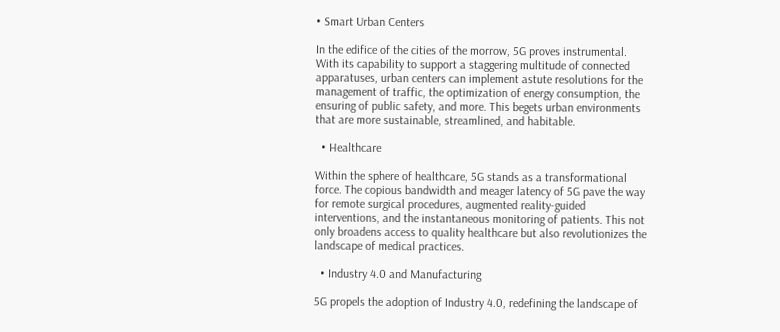• Smart Urban Centers

In the edifice of the cities of the morrow, 5G proves instrumental. With its capability to support a staggering multitude of connected apparatuses, urban centers can implement astute resolutions for the management of traffic, the optimization of energy consumption, the ensuring of public safety, and more. This begets urban environments that are more sustainable, streamlined, and habitable.

  • Healthcare

Within the sphere of healthcare, 5G stands as a transformational force. The copious bandwidth and meager latency of 5G pave the way for remote surgical procedures, augmented reality-guided interventions, and the instantaneous monitoring of patients. This not only broadens access to quality healthcare but also revolutionizes the landscape of medical practices.

  • Industry 4.0 and Manufacturing

5G propels the adoption of Industry 4.0, redefining the landscape of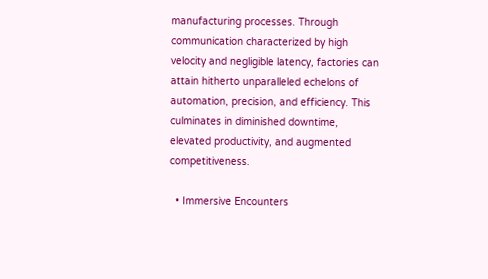manufacturing processes. Through communication characterized by high velocity and negligible latency, factories can attain hitherto unparalleled echelons of automation, precision, and efficiency. This culminates in diminished downtime, elevated productivity, and augmented competitiveness.

  • Immersive Encounters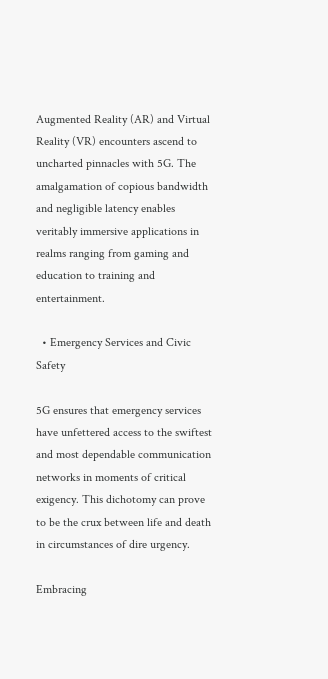Augmented Reality (AR) and Virtual Reality (VR) encounters ascend to uncharted pinnacles with 5G. The amalgamation of copious bandwidth and negligible latency enables veritably immersive applications in realms ranging from gaming and education to training and entertainment.

  • Emergency Services and Civic Safety

5G ensures that emergency services have unfettered access to the swiftest and most dependable communication networks in moments of critical exigency. This dichotomy can prove to be the crux between life and death in circumstances of dire urgency.

Embracing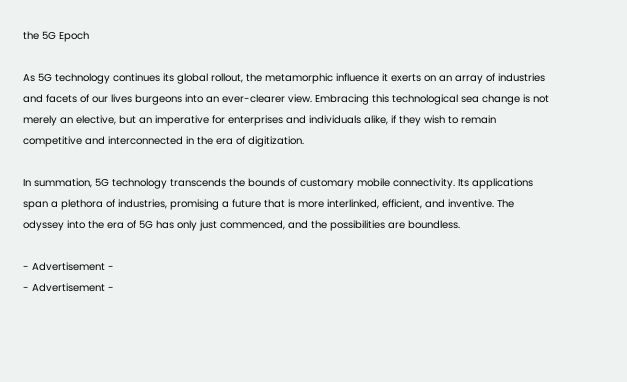the 5G Epoch

As 5G technology continues its global rollout, the metamorphic influence it exerts on an array of industries and facets of our lives burgeons into an ever-clearer view. Embracing this technological sea change is not merely an elective, but an imperative for enterprises and individuals alike, if they wish to remain competitive and interconnected in the era of digitization.

In summation, 5G technology transcends the bounds of customary mobile connectivity. Its applications span a plethora of industries, promising a future that is more interlinked, efficient, and inventive. The odyssey into the era of 5G has only just commenced, and the possibilities are boundless.

- Advertisement -
- Advertisement -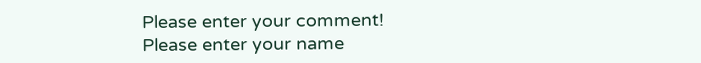Please enter your comment!
Please enter your name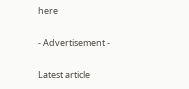here

- Advertisement -

Latest article